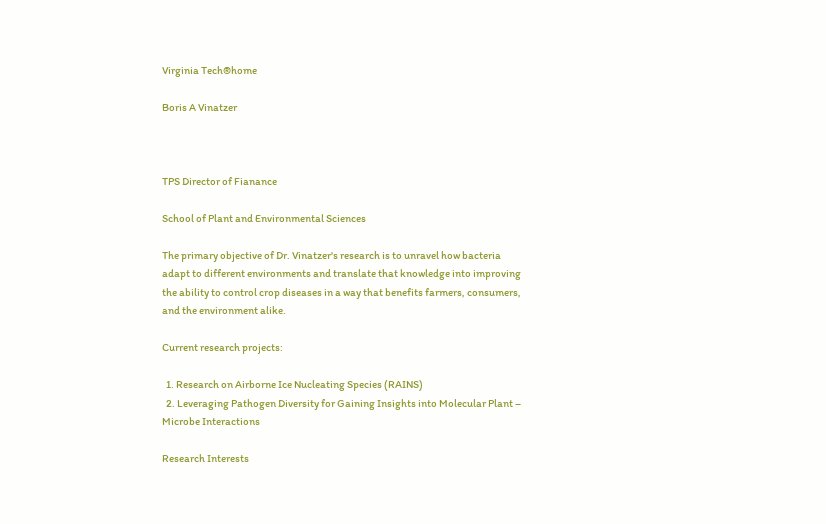Virginia Tech®home

Boris A Vinatzer



TPS Director of Fianance

School of Plant and Environmental Sciences

The primary objective of Dr. Vinatzer's research is to unravel how bacteria adapt to different environments and translate that knowledge into improving the ability to control crop diseases in a way that benefits farmers, consumers, and the environment alike.

Current research projects:

  1. Research on Airborne Ice Nucleating Species (RAINS)
  2. Leveraging Pathogen Diversity for Gaining Insights into Molecular Plant – Microbe Interactions

Research Interests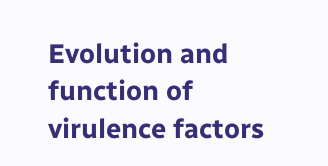Evolution and function of virulence factors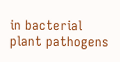in bacterial plant pathogens